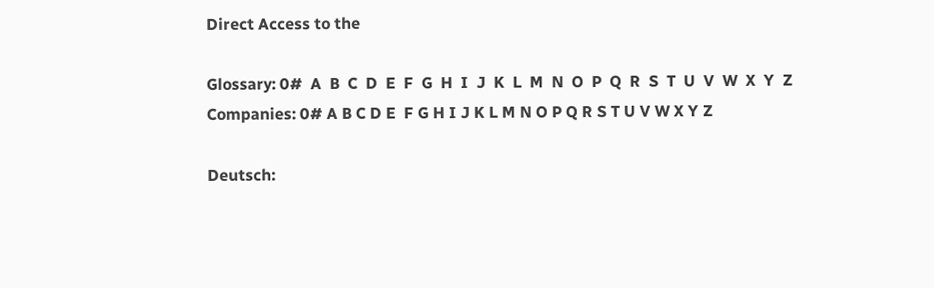Direct Access to the

Glossary: 0#  A  B  C  D  E  F  G  H  I  J  K  L  M  N  O  P  Q  R  S  T  U  V  W  X  Y  Z
Companies: 0# A B C D E  F G H I J K L M N O P Q R S T U V W X Y Z

Deutsch: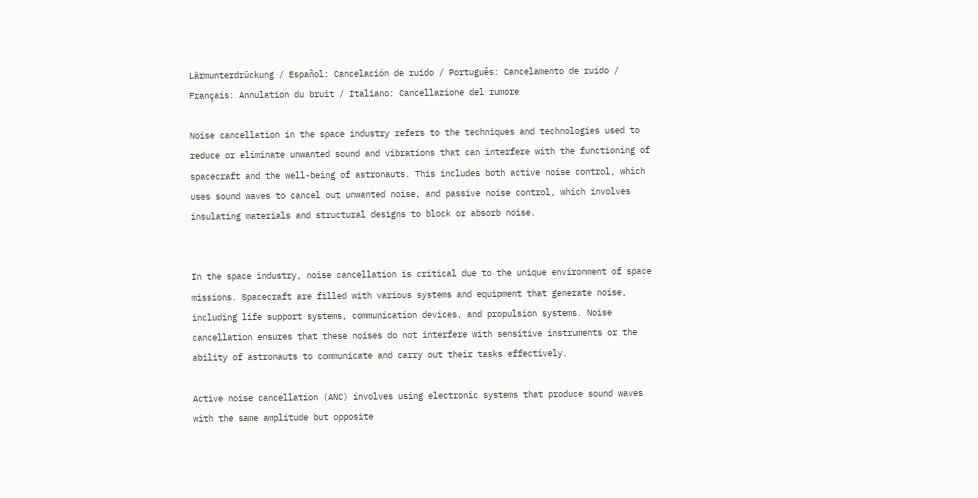Lärmunterdrückung / Español: Cancelación de ruido / Português: Cancelamento de ruído / Français: Annulation du bruit / Italiano: Cancellazione del rumore

Noise cancellation in the space industry refers to the techniques and technologies used to reduce or eliminate unwanted sound and vibrations that can interfere with the functioning of spacecraft and the well-being of astronauts. This includes both active noise control, which uses sound waves to cancel out unwanted noise, and passive noise control, which involves insulating materials and structural designs to block or absorb noise.


In the space industry, noise cancellation is critical due to the unique environment of space missions. Spacecraft are filled with various systems and equipment that generate noise, including life support systems, communication devices, and propulsion systems. Noise cancellation ensures that these noises do not interfere with sensitive instruments or the ability of astronauts to communicate and carry out their tasks effectively.

Active noise cancellation (ANC) involves using electronic systems that produce sound waves with the same amplitude but opposite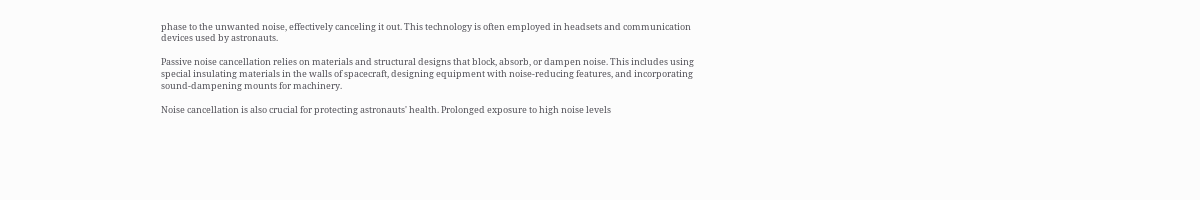phase to the unwanted noise, effectively canceling it out. This technology is often employed in headsets and communication devices used by astronauts.

Passive noise cancellation relies on materials and structural designs that block, absorb, or dampen noise. This includes using special insulating materials in the walls of spacecraft, designing equipment with noise-reducing features, and incorporating sound-dampening mounts for machinery.

Noise cancellation is also crucial for protecting astronauts' health. Prolonged exposure to high noise levels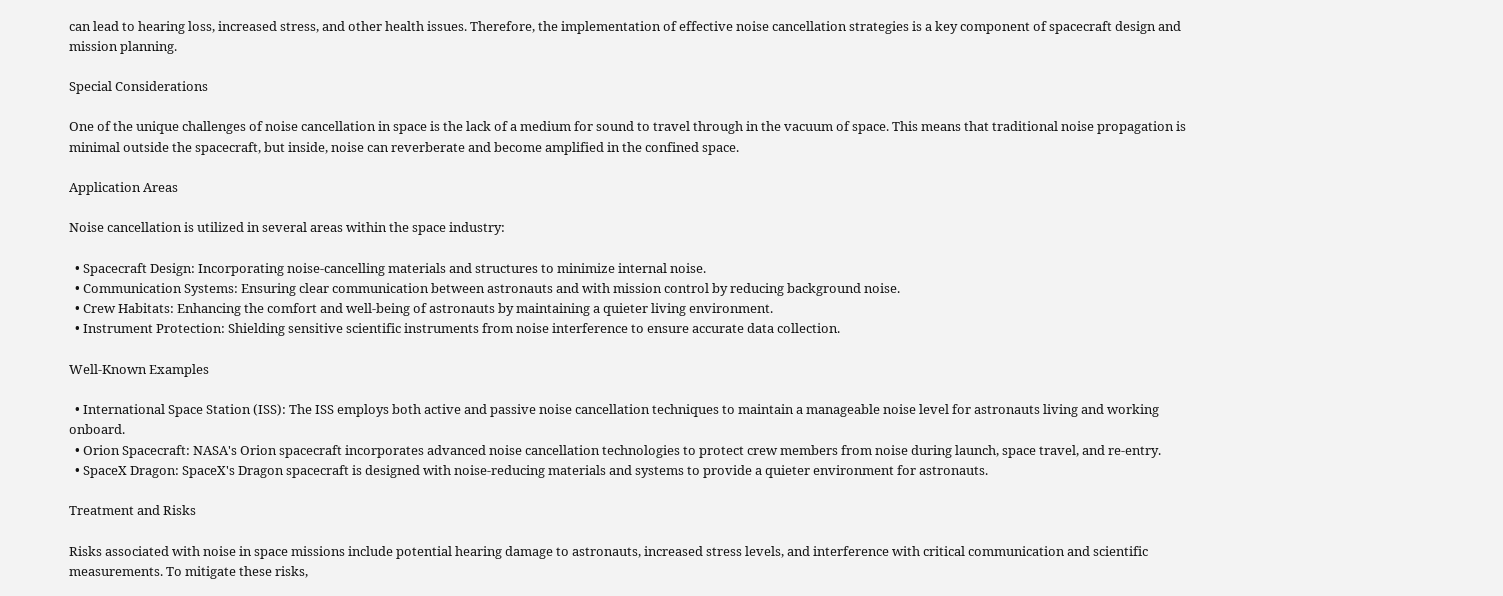can lead to hearing loss, increased stress, and other health issues. Therefore, the implementation of effective noise cancellation strategies is a key component of spacecraft design and mission planning.

Special Considerations

One of the unique challenges of noise cancellation in space is the lack of a medium for sound to travel through in the vacuum of space. This means that traditional noise propagation is minimal outside the spacecraft, but inside, noise can reverberate and become amplified in the confined space.

Application Areas

Noise cancellation is utilized in several areas within the space industry:

  • Spacecraft Design: Incorporating noise-cancelling materials and structures to minimize internal noise.
  • Communication Systems: Ensuring clear communication between astronauts and with mission control by reducing background noise.
  • Crew Habitats: Enhancing the comfort and well-being of astronauts by maintaining a quieter living environment.
  • Instrument Protection: Shielding sensitive scientific instruments from noise interference to ensure accurate data collection.

Well-Known Examples

  • International Space Station (ISS): The ISS employs both active and passive noise cancellation techniques to maintain a manageable noise level for astronauts living and working onboard.
  • Orion Spacecraft: NASA's Orion spacecraft incorporates advanced noise cancellation technologies to protect crew members from noise during launch, space travel, and re-entry.
  • SpaceX Dragon: SpaceX's Dragon spacecraft is designed with noise-reducing materials and systems to provide a quieter environment for astronauts.

Treatment and Risks

Risks associated with noise in space missions include potential hearing damage to astronauts, increased stress levels, and interference with critical communication and scientific measurements. To mitigate these risks,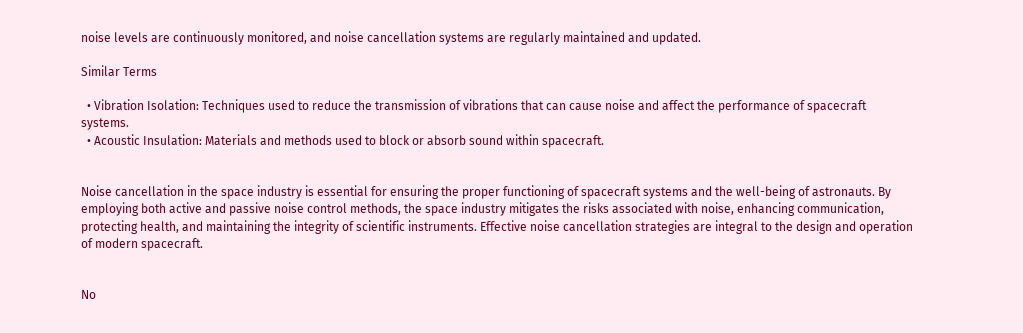noise levels are continuously monitored, and noise cancellation systems are regularly maintained and updated.

Similar Terms

  • Vibration Isolation: Techniques used to reduce the transmission of vibrations that can cause noise and affect the performance of spacecraft systems.
  • Acoustic Insulation: Materials and methods used to block or absorb sound within spacecraft.


Noise cancellation in the space industry is essential for ensuring the proper functioning of spacecraft systems and the well-being of astronauts. By employing both active and passive noise control methods, the space industry mitigates the risks associated with noise, enhancing communication, protecting health, and maintaining the integrity of scientific instruments. Effective noise cancellation strategies are integral to the design and operation of modern spacecraft.


No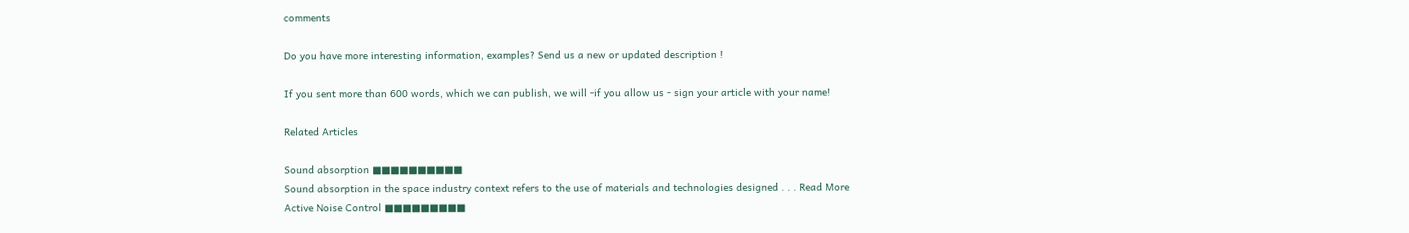comments

Do you have more interesting information, examples? Send us a new or updated description !

If you sent more than 600 words, which we can publish, we will -if you allow us - sign your article with your name!

Related Articles

Sound absorption ■■■■■■■■■■
Sound absorption in the space industry context refers to the use of materials and technologies designed . . . Read More
Active Noise Control ■■■■■■■■■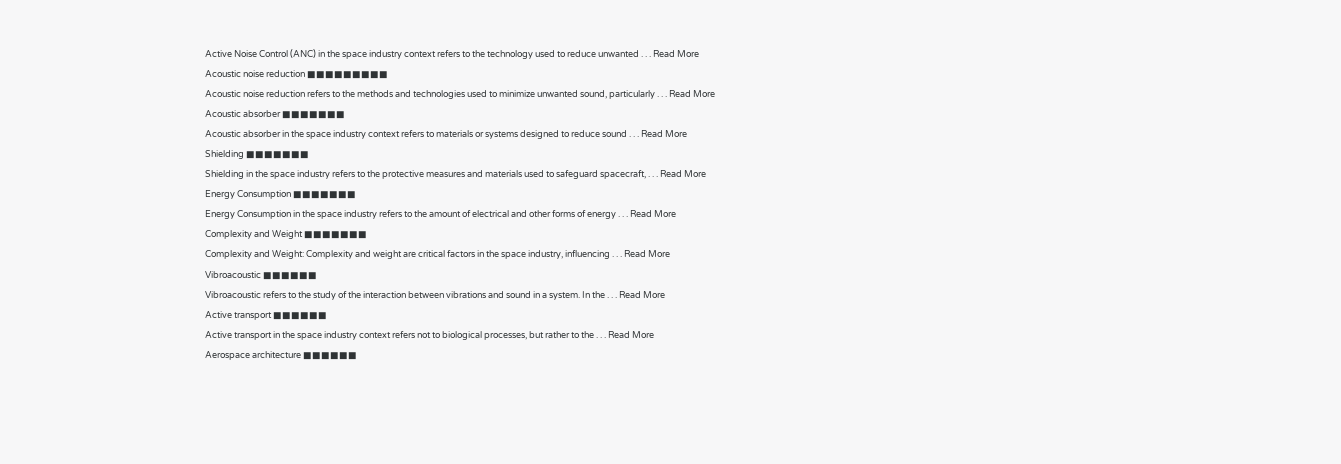Active Noise Control (ANC) in the space industry context refers to the technology used to reduce unwanted . . . Read More
Acoustic noise reduction ■■■■■■■■■
Acoustic noise reduction refers to the methods and technologies used to minimize unwanted sound, particularly . . . Read More
Acoustic absorber ■■■■■■■
Acoustic absorber in the space industry context refers to materials or systems designed to reduce sound . . . Read More
Shielding ■■■■■■■
Shielding in the space industry refers to the protective measures and materials used to safeguard spacecraft, . . . Read More
Energy Consumption ■■■■■■■
Energy Consumption in the space industry refers to the amount of electrical and other forms of energy . . . Read More
Complexity and Weight ■■■■■■■
Complexity and Weight: Complexity and weight are critical factors in the space industry, influencing . . . Read More
Vibroacoustic ■■■■■■
Vibroacoustic refers to the study of the interaction between vibrations and sound in a system. In the . . . Read More
Active transport ■■■■■■
Active transport in the space industry context refers not to biological processes, but rather to the . . . Read More
Aerospace architecture ■■■■■■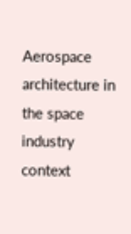Aerospace architecture in the space industry context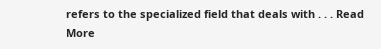refers to the specialized field that deals with . . . Read More